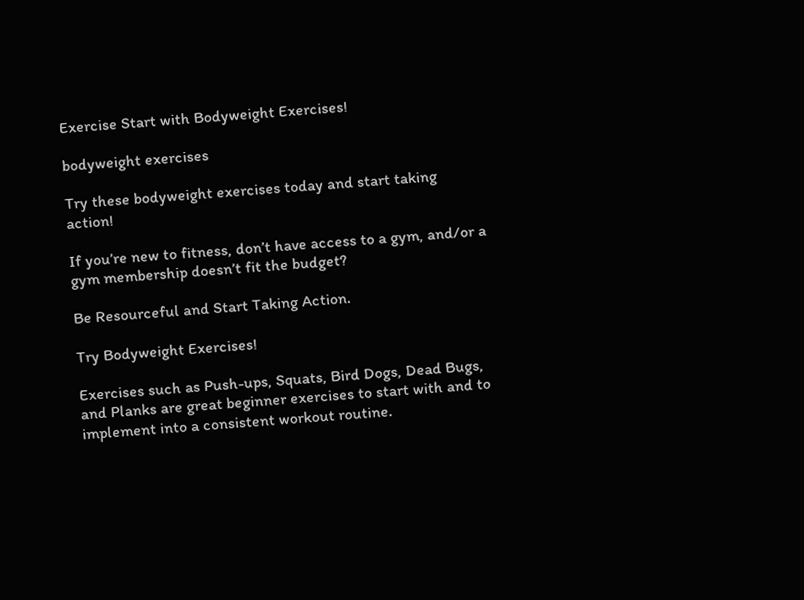Exercise Start with Bodyweight Exercises!

bodyweight exercises

Try these bodyweight exercises today and start taking action!

If you’re new to fitness, don’t have access to a gym, and/or a gym membership doesn’t fit the budget?

Be Resourceful and Start Taking Action.

Try Bodyweight Exercises!

Exercises such as Push-ups, Squats, Bird Dogs, Dead Bugs, and Planks are great beginner exercises to start with and to implement into a consistent workout routine.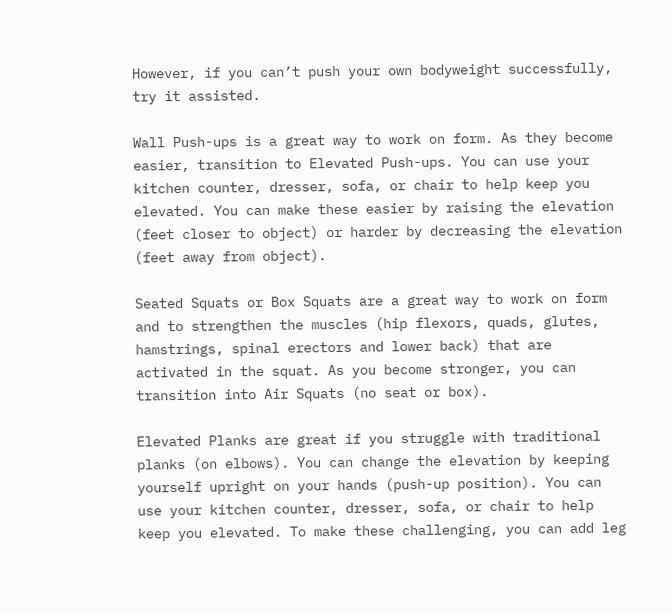However, if you can’t push your own bodyweight successfully, try it assisted.

Wall Push-ups is a great way to work on form. As they become easier, transition to Elevated Push-ups. You can use your kitchen counter, dresser, sofa, or chair to help keep you elevated. You can make these easier by raising the elevation (feet closer to object) or harder by decreasing the elevation (feet away from object).

Seated Squats or Box Squats are a great way to work on form and to strengthen the muscles (hip flexors, quads, glutes, hamstrings, spinal erectors and lower back) that are activated in the squat. As you become stronger, you can transition into Air Squats (no seat or box).

Elevated Planks are great if you struggle with traditional planks (on elbows). You can change the elevation by keeping yourself upright on your hands (push-up position). You can use your kitchen counter, dresser, sofa, or chair to help keep you elevated. To make these challenging, you can add leg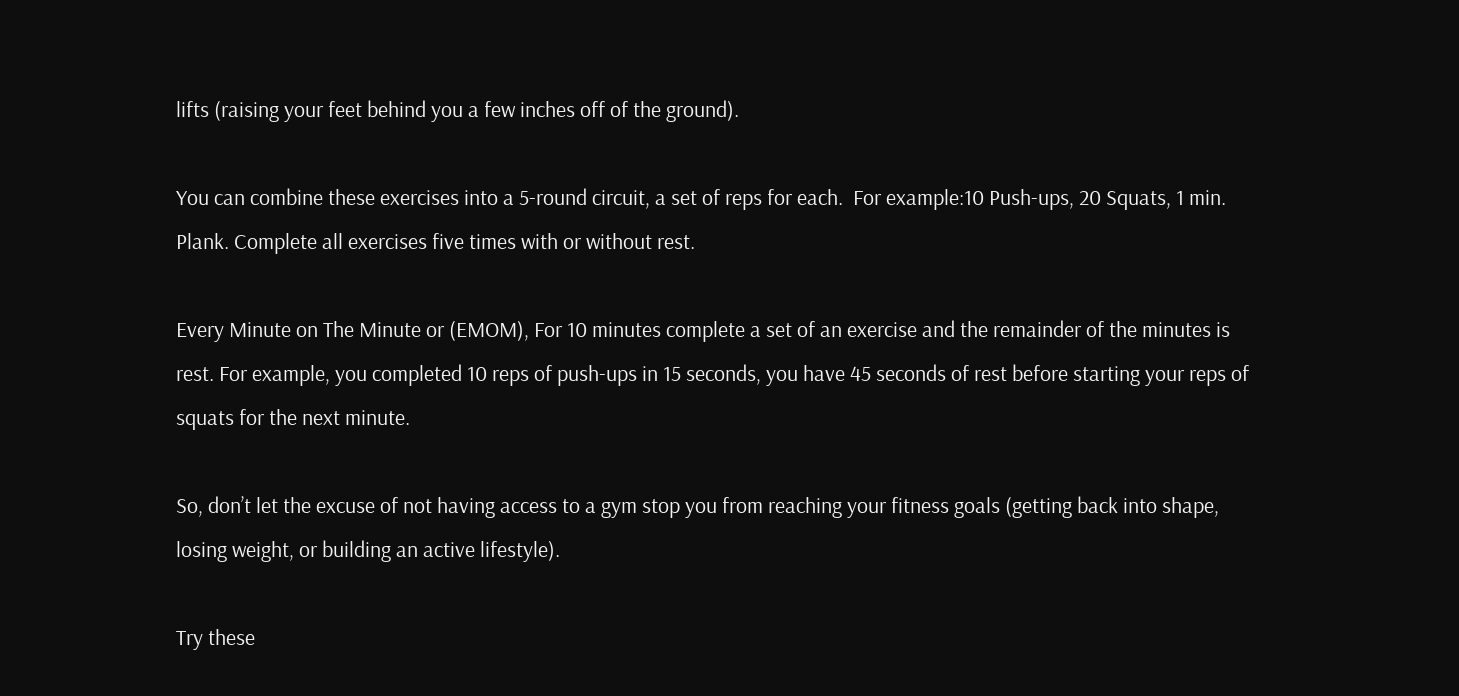lifts (raising your feet behind you a few inches off of the ground).

You can combine these exercises into a 5-round circuit, a set of reps for each.  For example:10 Push-ups, 20 Squats, 1 min. Plank. Complete all exercises five times with or without rest.

Every Minute on The Minute or (EMOM), For 10 minutes complete a set of an exercise and the remainder of the minutes is rest. For example, you completed 10 reps of push-ups in 15 seconds, you have 45 seconds of rest before starting your reps of squats for the next minute.

So, don’t let the excuse of not having access to a gym stop you from reaching your fitness goals (getting back into shape, losing weight, or building an active lifestyle).

Try these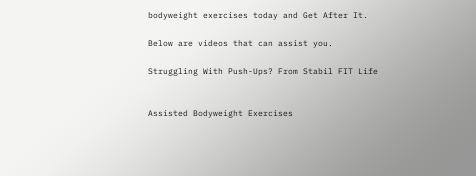bodyweight exercises today and Get After It.

Below are videos that can assist you.

Struggling With Push-Ups? From Stabil FIT Life


Assisted Bodyweight Exercises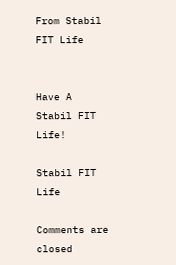From Stabil FIT Life


Have A Stabil FIT Life!

Stabil FIT Life

Comments are closed